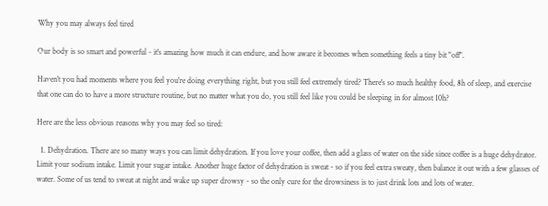Why you may always feel tired

Our body is so smart and powerful - it's amazing how much it can endure, and how aware it becomes when something feels a tiny bit "off".

Haven't you had moments where you feel you're doing everything right, but you still feel extremely tired? There's so much healthy food, 8h of sleep, and exercise that one can do to have a more structure routine, but no matter what you do, you still feel like you could be sleeping in for almost 10h?

Here are the less obvious reasons why you may feel so tired:

  1. Dehydration. There are so many ways you can limit dehydration. If you love your coffee, then add a glass of water on the side since coffee is a huge dehydrator. Limit your sodium intake. Limit your sugar intake. Another huge factor of dehydration is sweat - so if you feel extra sweaty, then balance it out with a few glasses of water. Some of us tend to sweat at night and wake up super drowsy - so the only cure for the drowsiness is to just drink lots and lots of water.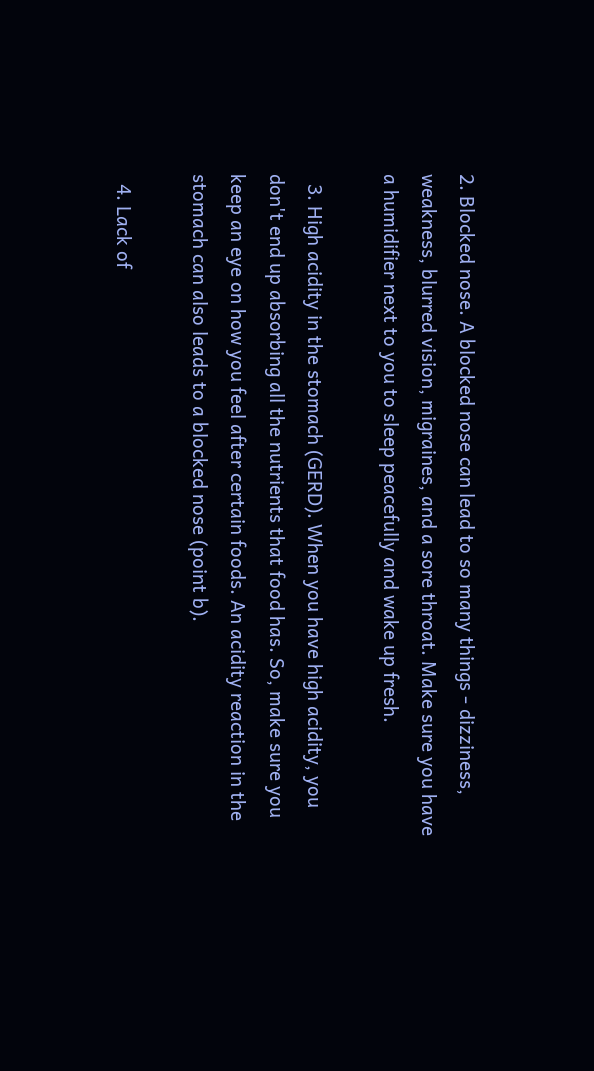2. Blocked nose. A blocked nose can lead to so many things - dizziness, weakness, blurred vision, migraines, and a sore throat. Make sure you have a humidifier next to you to sleep peacefully and wake up fresh.

  3. High acidity in the stomach (GERD). When you have high acidity, you don't end up absorbing all the nutrients that food has. So, make sure you keep an eye on how you feel after certain foods. An acidity reaction in the stomach can also leads to a blocked nose (point b).

  4. Lack of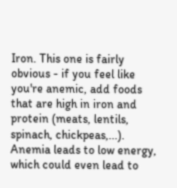Iron. This one is fairly obvious - if you feel like you're anemic, add foods that are high in iron and protein (meats, lentils, spinach, chickpeas,...). Anemia leads to low energy, which could even lead to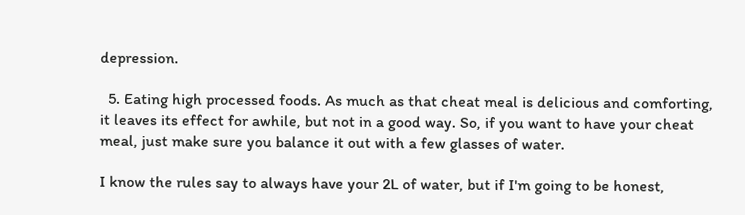depression.

  5. Eating high processed foods. As much as that cheat meal is delicious and comforting, it leaves its effect for awhile, but not in a good way. So, if you want to have your cheat meal, just make sure you balance it out with a few glasses of water.

I know the rules say to always have your 2L of water, but if I'm going to be honest,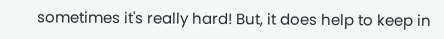sometimes it's really hard! But, it does help to keep in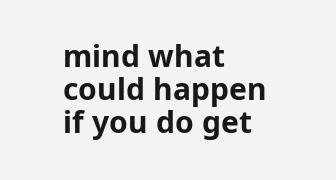mind what could happen if you do get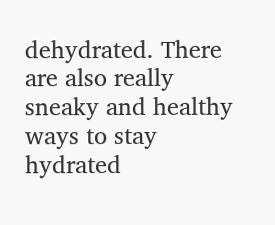dehydrated. There are also really sneaky and healthy ways to stay hydrated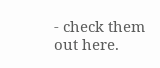- check them out here.